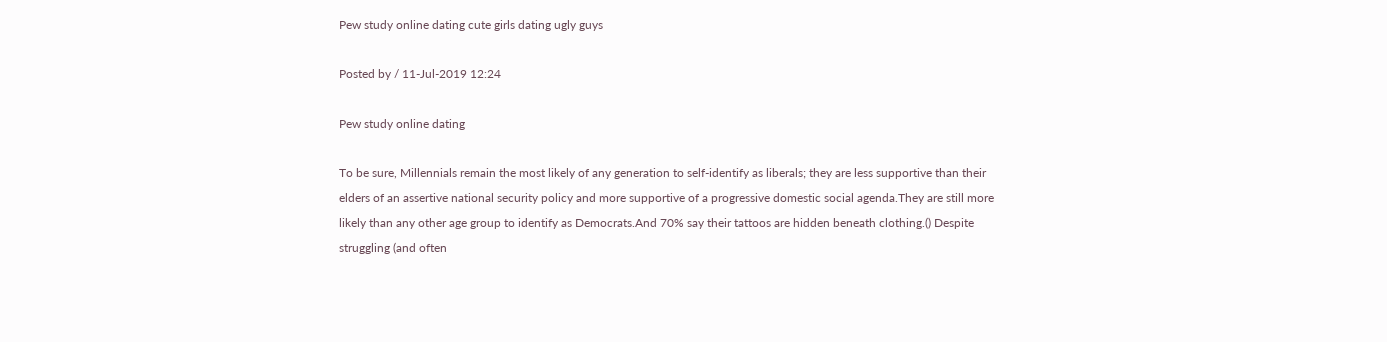Pew study online dating cute girls dating ugly guys

Posted by / 11-Jul-2019 12:24

Pew study online dating

To be sure, Millennials remain the most likely of any generation to self-identify as liberals; they are less supportive than their elders of an assertive national security policy and more supportive of a progressive domestic social agenda.They are still more likely than any other age group to identify as Democrats.And 70% say their tattoos are hidden beneath clothing.() Despite struggling (and often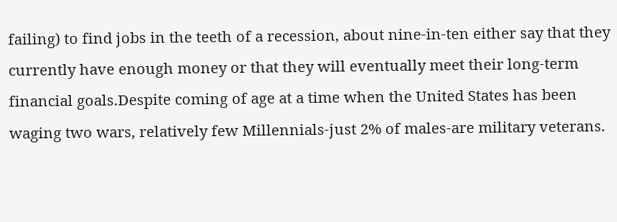failing) to find jobs in the teeth of a recession, about nine-in-ten either say that they currently have enough money or that they will eventually meet their long-term financial goals.Despite coming of age at a time when the United States has been waging two wars, relatively few Millennials-just 2% of males-are military veterans.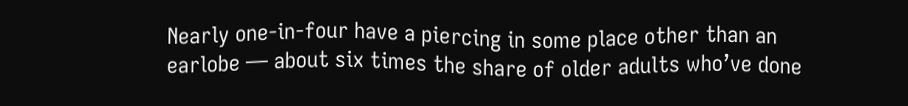Nearly one-in-four have a piercing in some place other than an earlobe — about six times the share of older adults who’ve done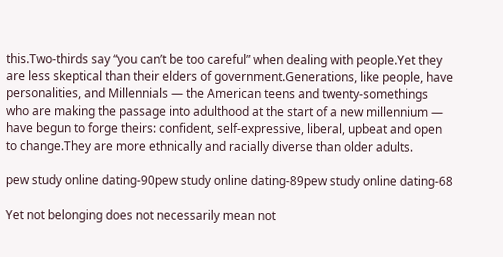this.Two-thirds say “you can’t be too careful” when dealing with people.Yet they are less skeptical than their elders of government.Generations, like people, have personalities, and Millennials — the American teens and twenty-somethings who are making the passage into adulthood at the start of a new millennium — have begun to forge theirs: confident, self-expressive, liberal, upbeat and open to change.They are more ethnically and racially diverse than older adults.

pew study online dating-90pew study online dating-89pew study online dating-68

Yet not belonging does not necessarily mean not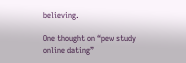believing.

One thought on “pew study online dating”